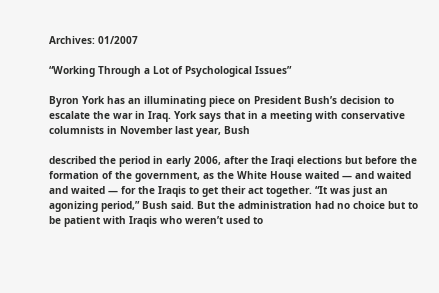Archives: 01/2007

“Working Through a Lot of Psychological Issues”

Byron York has an illuminating piece on President Bush’s decision to escalate the war in Iraq. York says that in a meeting with conservative columnists in November last year, Bush

described the period in early 2006, after the Iraqi elections but before the formation of the government, as the White House waited — and waited and waited — for the Iraqis to get their act together. “It was just an agonizing period,” Bush said. But the administration had no choice but to be patient with Iraqis who weren’t used to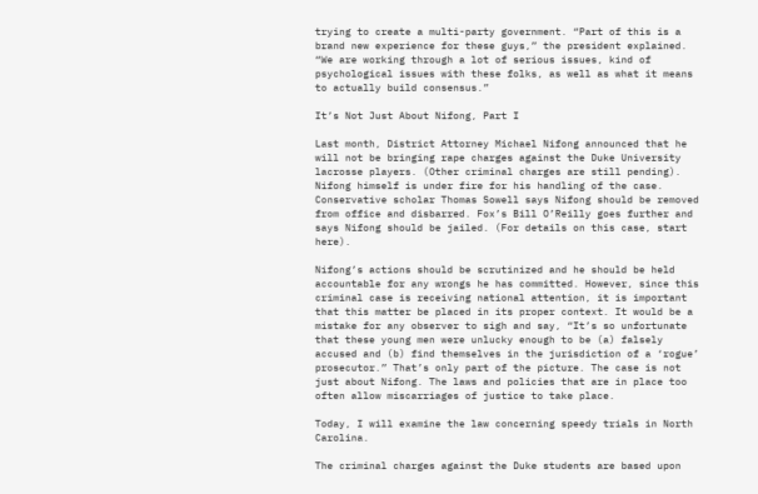trying to create a multi-party government. “Part of this is a brand new experience for these guys,” the president explained. “We are working through a lot of serious issues, kind of psychological issues with these folks, as well as what it means to actually build consensus.”

It’s Not Just About Nifong, Part I

Last month, District Attorney Michael Nifong announced that he will not be bringing rape charges against the Duke University lacrosse players. (Other criminal charges are still pending). Nifong himself is under fire for his handling of the case. Conservative scholar Thomas Sowell says Nifong should be removed from office and disbarred. Fox’s Bill O’Reilly goes further and says Nifong should be jailed. (For details on this case, start here).

Nifong’s actions should be scrutinized and he should be held accountable for any wrongs he has committed. However, since this criminal case is receiving national attention, it is important that this matter be placed in its proper context. It would be a mistake for any observer to sigh and say, “It’s so unfortunate that these young men were unlucky enough to be (a) falsely accused and (b) find themselves in the jurisdiction of a ‘rogue’ prosecutor.” That’s only part of the picture. The case is not just about Nifong. The laws and policies that are in place too often allow miscarriages of justice to take place.

Today, I will examine the law concerning speedy trials in North Carolina.

The criminal charges against the Duke students are based upon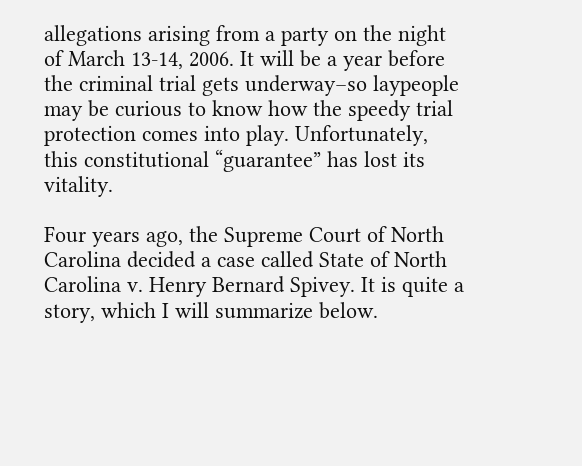allegations arising from a party on the night of March 13-14, 2006. It will be a year before the criminal trial gets underway–so laypeople may be curious to know how the speedy trial protection comes into play. Unfortunately, this constitutional “guarantee” has lost its vitality.

Four years ago, the Supreme Court of North Carolina decided a case called State of North Carolina v. Henry Bernard Spivey. It is quite a story, which I will summarize below.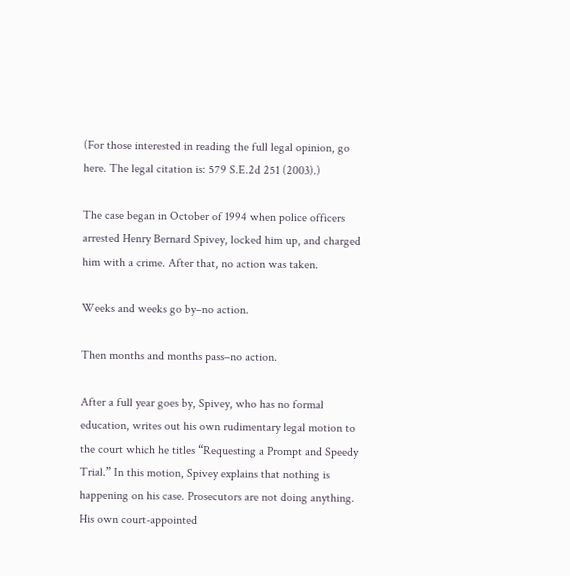(For those interested in reading the full legal opinion, go here. The legal citation is: 579 S.E.2d 251 (2003).)

The case began in October of 1994 when police officers arrested Henry Bernard Spivey, locked him up, and charged him with a crime. After that, no action was taken.

Weeks and weeks go by–no action.

Then months and months pass–no action.

After a full year goes by, Spivey, who has no formal education, writes out his own rudimentary legal motion to the court which he titles “Requesting a Prompt and Speedy Trial.” In this motion, Spivey explains that nothing is happening on his case. Prosecutors are not doing anything. His own court-appointed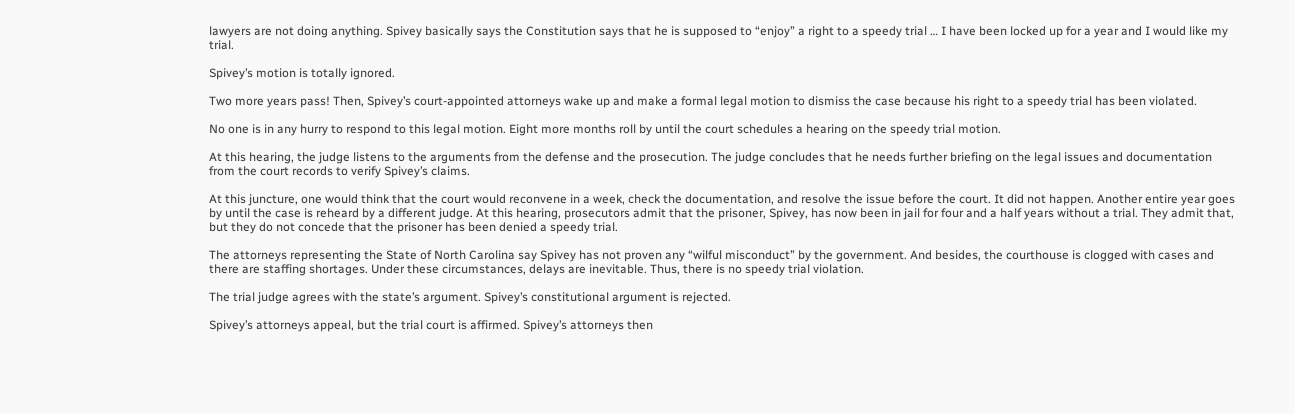lawyers are not doing anything. Spivey basically says the Constitution says that he is supposed to “enjoy” a right to a speedy trial … I have been locked up for a year and I would like my trial.

Spivey’s motion is totally ignored.

Two more years pass! Then, Spivey’s court-appointed attorneys wake up and make a formal legal motion to dismiss the case because his right to a speedy trial has been violated.

No one is in any hurry to respond to this legal motion. Eight more months roll by until the court schedules a hearing on the speedy trial motion.

At this hearing, the judge listens to the arguments from the defense and the prosecution. The judge concludes that he needs further briefing on the legal issues and documentation from the court records to verify Spivey’s claims.

At this juncture, one would think that the court would reconvene in a week, check the documentation, and resolve the issue before the court. It did not happen. Another entire year goes by until the case is reheard by a different judge. At this hearing, prosecutors admit that the prisoner, Spivey, has now been in jail for four and a half years without a trial. They admit that, but they do not concede that the prisoner has been denied a speedy trial.

The attorneys representing the State of North Carolina say Spivey has not proven any “wilful misconduct” by the government. And besides, the courthouse is clogged with cases and there are staffing shortages. Under these circumstances, delays are inevitable. Thus, there is no speedy trial violation.

The trial judge agrees with the state’s argument. Spivey’s constitutional argument is rejected.

Spivey’s attorneys appeal, but the trial court is affirmed. Spivey’s attorneys then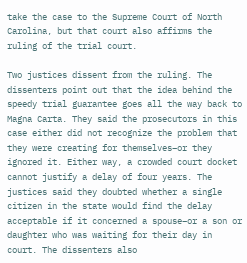take the case to the Supreme Court of North Carolina, but that court also affirms the ruling of the trial court.

Two justices dissent from the ruling. The dissenters point out that the idea behind the speedy trial guarantee goes all the way back to Magna Carta. They said the prosecutors in this case either did not recognize the problem that they were creating for themselves–or they ignored it. Either way, a crowded court docket cannot justify a delay of four years. The justices said they doubted whether a single citizen in the state would find the delay acceptable if it concerned a spouse–or a son or daughter who was waiting for their day in court. The dissenters also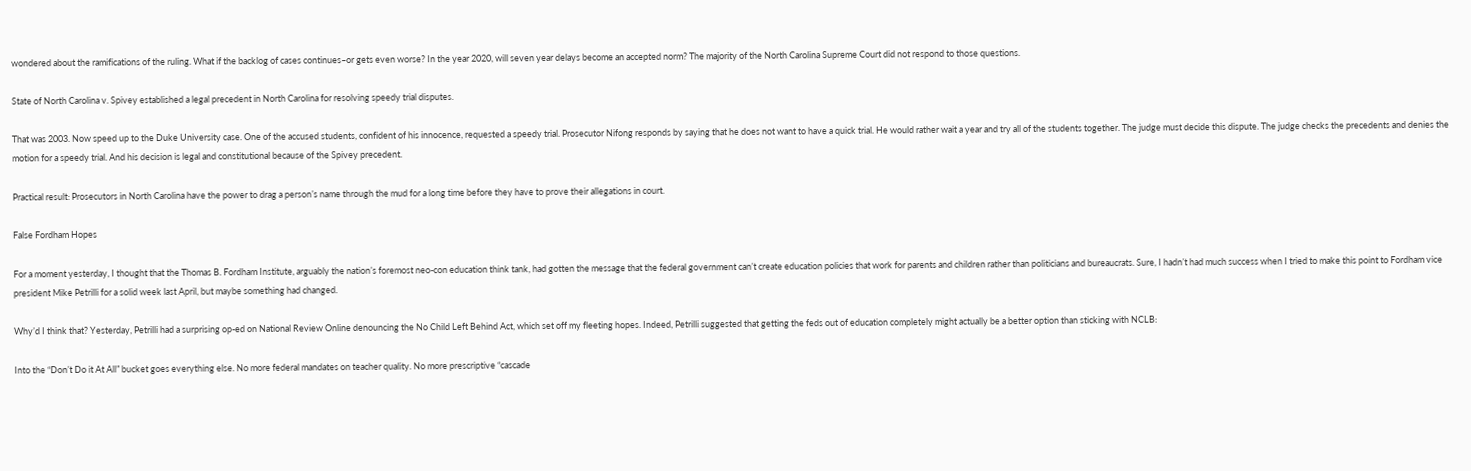wondered about the ramifications of the ruling. What if the backlog of cases continues–or gets even worse? In the year 2020, will seven year delays become an accepted norm? The majority of the North Carolina Supreme Court did not respond to those questions.

State of North Carolina v. Spivey established a legal precedent in North Carolina for resolving speedy trial disputes.

That was 2003. Now speed up to the Duke University case. One of the accused students, confident of his innocence, requested a speedy trial. Prosecutor Nifong responds by saying that he does not want to have a quick trial. He would rather wait a year and try all of the students together. The judge must decide this dispute. The judge checks the precedents and denies the motion for a speedy trial. And his decision is legal and constitutional because of the Spivey precedent.

Practical result: Prosecutors in North Carolina have the power to drag a person’s name through the mud for a long time before they have to prove their allegations in court.

False Fordham Hopes

For a moment yesterday, I thought that the Thomas B. Fordham Institute, arguably the nation’s foremost neo-con education think tank, had gotten the message that the federal government can’t create education policies that work for parents and children rather than politicians and bureaucrats. Sure, I hadn’t had much success when I tried to make this point to Fordham vice president Mike Petrilli for a solid week last April, but maybe something had changed.

Why’d I think that? Yesterday, Petrilli had a surprising op-ed on National Review Online denouncing the No Child Left Behind Act, which set off my fleeting hopes. Indeed, Petrilli suggested that getting the feds out of education completely might actually be a better option than sticking with NCLB:

Into the “Don’t Do it At All” bucket goes everything else. No more federal mandates on teacher quality. No more prescriptive “cascade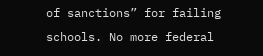of sanctions” for failing schools. No more federal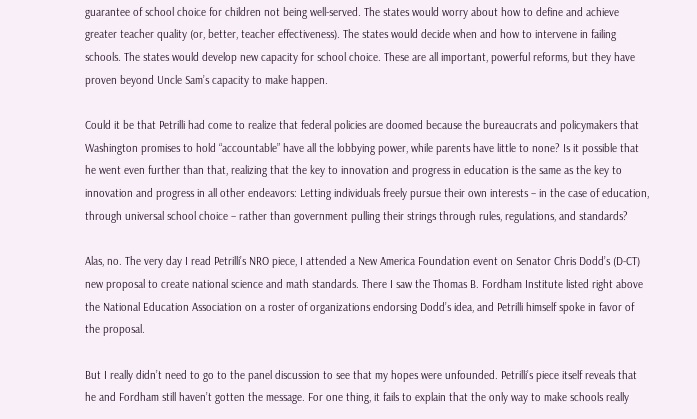guarantee of school choice for children not being well-served. The states would worry about how to define and achieve greater teacher quality (or, better, teacher effectiveness). The states would decide when and how to intervene in failing schools. The states would develop new capacity for school choice. These are all important, powerful reforms, but they have proven beyond Uncle Sam’s capacity to make happen.

Could it be that Petrilli had come to realize that federal policies are doomed because the bureaucrats and policymakers that Washington promises to hold “accountable” have all the lobbying power, while parents have little to none? Is it possible that he went even further than that, realizing that the key to innovation and progress in education is the same as the key to innovation and progress in all other endeavors: Letting individuals freely pursue their own interests – in the case of education, through universal school choice – rather than government pulling their strings through rules, regulations, and standards?

Alas, no. The very day I read Petrilli’s NRO piece, I attended a New America Foundation event on Senator Chris Dodd’s (D-CT) new proposal to create national science and math standards. There I saw the Thomas B. Fordham Institute listed right above the National Education Association on a roster of organizations endorsing Dodd’s idea, and Petrilli himself spoke in favor of the proposal.

But I really didn’t need to go to the panel discussion to see that my hopes were unfounded. Petrilli’s piece itself reveals that he and Fordham still haven’t gotten the message. For one thing, it fails to explain that the only way to make schools really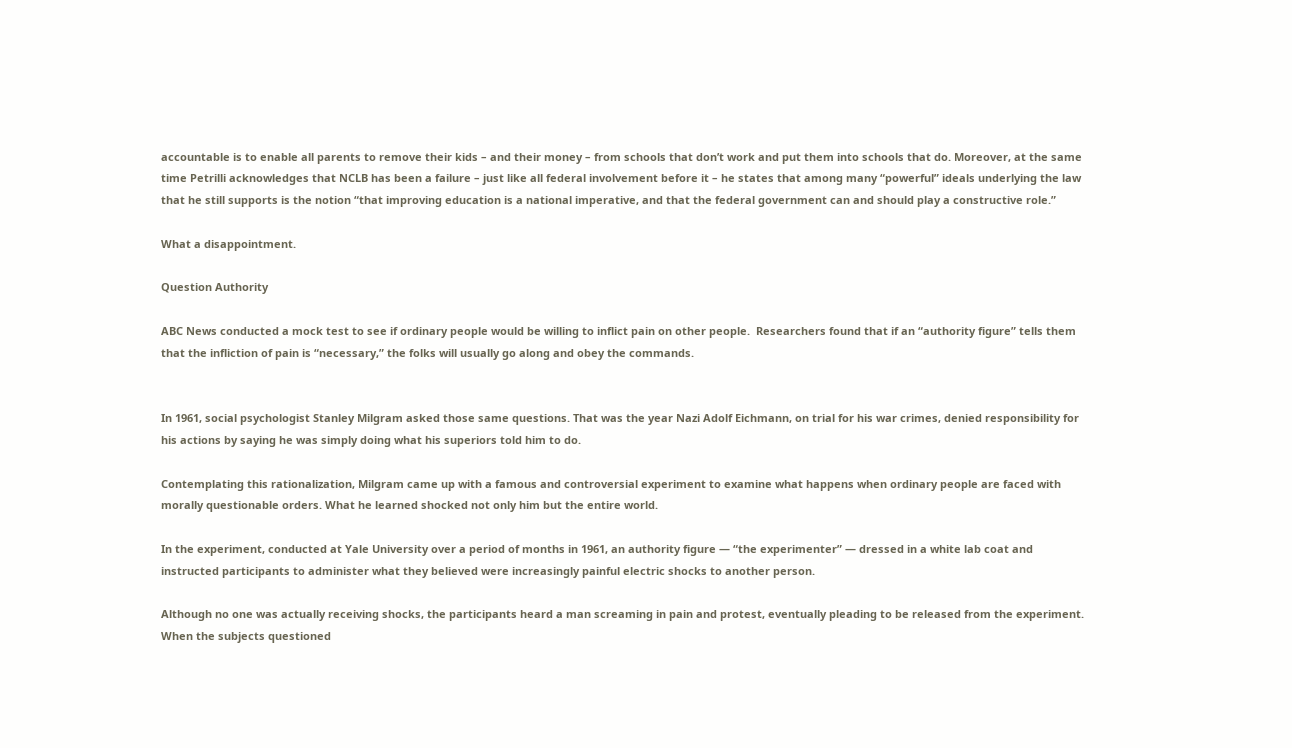accountable is to enable all parents to remove their kids – and their money – from schools that don’t work and put them into schools that do. Moreover, at the same time Petrilli acknowledges that NCLB has been a failure – just like all federal involvement before it – he states that among many “powerful” ideals underlying the law that he still supports is the notion “that improving education is a national imperative, and that the federal government can and should play a constructive role.”

What a disappointment.

Question Authority

ABC News conducted a mock test to see if ordinary people would be willing to inflict pain on other people.  Researchers found that if an “authority figure” tells them that the infliction of pain is “necessary,” the folks will usually go along and obey the commands.


In 1961, social psychologist Stanley Milgram asked those same questions. That was the year Nazi Adolf Eichmann, on trial for his war crimes, denied responsibility for his actions by saying he was simply doing what his superiors told him to do.

Contemplating this rationalization, Milgram came up with a famous and controversial experiment to examine what happens when ordinary people are faced with morally questionable orders. What he learned shocked not only him but the entire world.

In the experiment, conducted at Yale University over a period of months in 1961, an authority figure — “the experimenter” — dressed in a white lab coat and instructed participants to administer what they believed were increasingly painful electric shocks to another person.

Although no one was actually receiving shocks, the participants heard a man screaming in pain and protest, eventually pleading to be released from the experiment. When the subjects questioned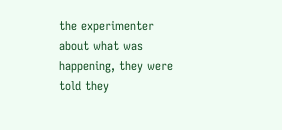the experimenter about what was happening, they were told they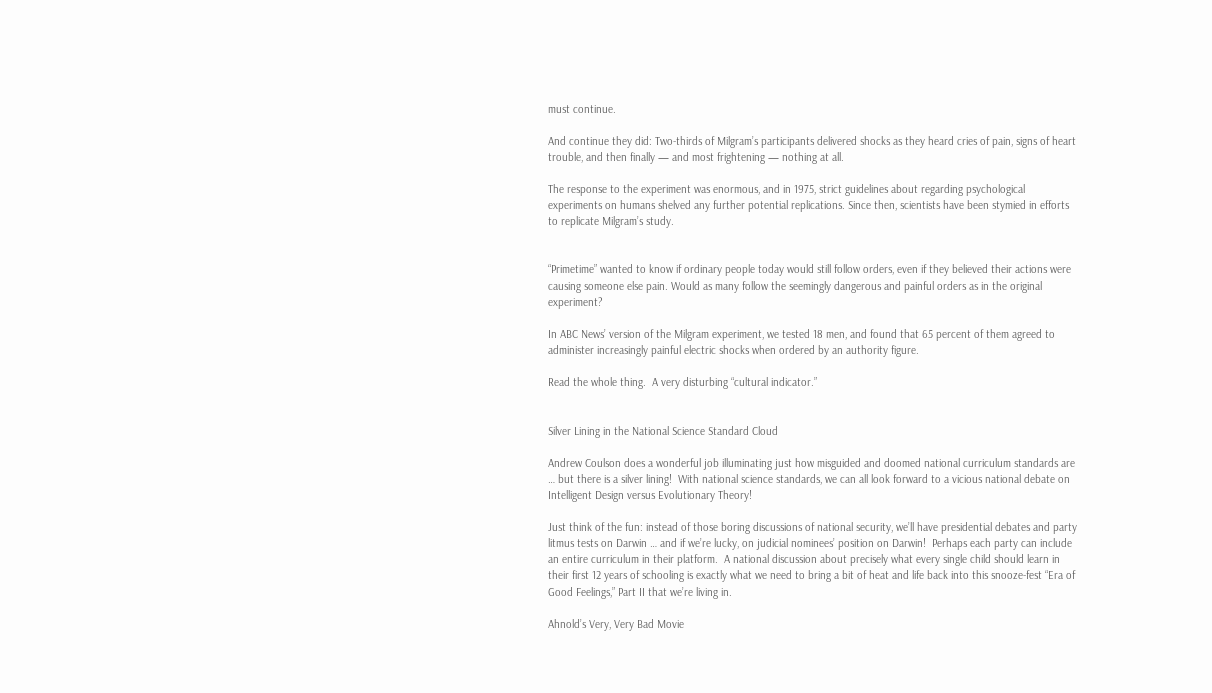must continue.

And continue they did: Two-thirds of Milgram’s participants delivered shocks as they heard cries of pain, signs of heart trouble, and then finally — and most frightening — nothing at all.

The response to the experiment was enormous, and in 1975, strict guidelines about regarding psychological experiments on humans shelved any further potential replications. Since then, scientists have been stymied in efforts to replicate Milgram’s study.


“Primetime” wanted to know if ordinary people today would still follow orders, even if they believed their actions were causing someone else pain. Would as many follow the seemingly dangerous and painful orders as in the original experiment?

In ABC News’ version of the Milgram experiment, we tested 18 men, and found that 65 percent of them agreed to administer increasingly painful electric shocks when ordered by an authority figure.

Read the whole thing.  A very disturbing “cultural indicator.”


Silver Lining in the National Science Standard Cloud

Andrew Coulson does a wonderful job illuminating just how misguided and doomed national curriculum standards are … but there is a silver lining!  With national science standards, we can all look forward to a vicious national debate on Intelligent Design versus Evolutionary Theory!

Just think of the fun: instead of those boring discussions of national security, we’ll have presidential debates and party litmus tests on Darwin … and if we’re lucky, on judicial nominees’ position on Darwin!  Perhaps each party can include an entire curriculum in their platform.  A national discussion about precisely what every single child should learn in their first 12 years of schooling is exactly what we need to bring a bit of heat and life back into this snooze-fest “Era of Good Feelings,” Part II that we’re living in.

Ahnold’s Very, Very Bad Movie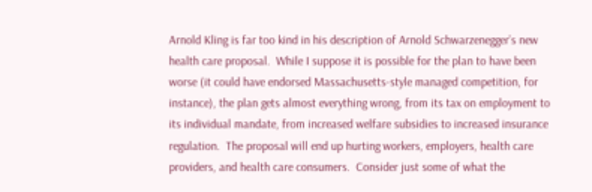Arnold Kling is far too kind in his description of Arnold Schwarzenegger’s new health care proposal.  While I suppose it is possible for the plan to have been worse (it could have endorsed Massachusetts-style managed competition, for instance), the plan gets almost everything wrong, from its tax on employment to its individual mandate, from increased welfare subsidies to increased insurance regulation.  The proposal will end up hurting workers, employers, health care providers, and health care consumers.  Consider just some of what the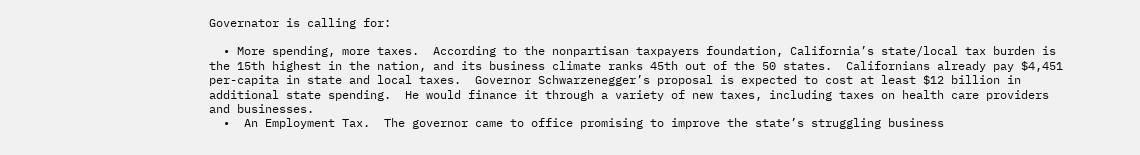Governator is calling for:

  • More spending, more taxes.  According to the nonpartisan taxpayers foundation, California’s state/local tax burden is the 15th highest in the nation, and its business climate ranks 45th out of the 50 states.  Californians already pay $4,451 per-capita in state and local taxes.  Governor Schwarzenegger’s proposal is expected to cost at least $12 billion in additional state spending.  He would finance it through a variety of new taxes, including taxes on health care providers and businesses.
  •  An Employment Tax.  The governor came to office promising to improve the state’s struggling business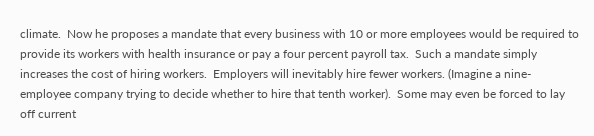climate.  Now he proposes a mandate that every business with 10 or more employees would be required to provide its workers with health insurance or pay a four percent payroll tax.  Such a mandate simply increases the cost of hiring workers.  Employers will inevitably hire fewer workers. (Imagine a nine-employee company trying to decide whether to hire that tenth worker).  Some may even be forced to lay off current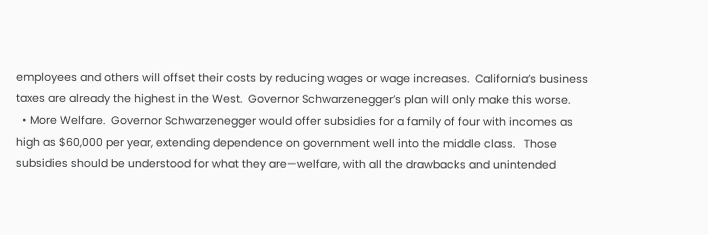employees and others will offset their costs by reducing wages or wage increases.  California’s business taxes are already the highest in the West.  Governor Schwarzenegger’s plan will only make this worse.
  • More Welfare.  Governor Schwarzenegger would offer subsidies for a family of four with incomes as high as $60,000 per year, extending dependence on government well into the middle class.   Those subsidies should be understood for what they are—welfare, with all the drawbacks and unintended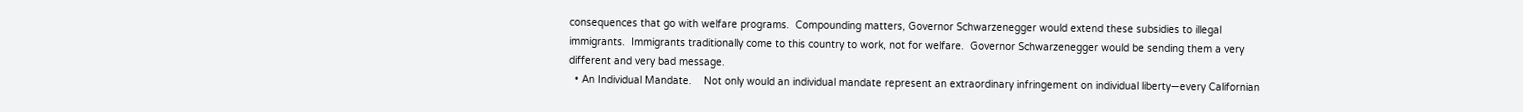consequences that go with welfare programs.  Compounding matters, Governor Schwarzenegger would extend these subsidies to illegal immigrants.  Immigrants traditionally come to this country to work, not for welfare.  Governor Schwarzenegger would be sending them a very different and very bad message.
  • An Individual Mandate.    Not only would an individual mandate represent an extraordinary infringement on individual liberty—every Californian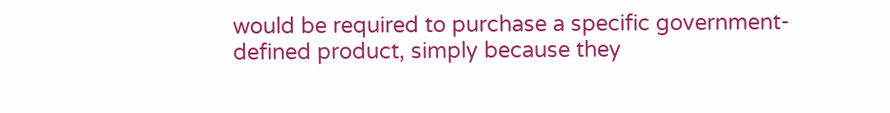would be required to purchase a specific government-defined product, simply because they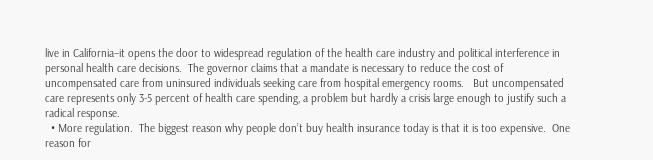live in California–it opens the door to widespread regulation of the health care industry and political interference in personal health care decisions.  The governor claims that a mandate is necessary to reduce the cost of uncompensated care from uninsured individuals seeking care from hospital emergency rooms.   But uncompensated care represents only 3-5 percent of health care spending, a problem but hardly a crisis large enough to justify such a radical response.
  • More regulation.  The biggest reason why people don’t buy health insurance today is that it is too expensive.  One reason for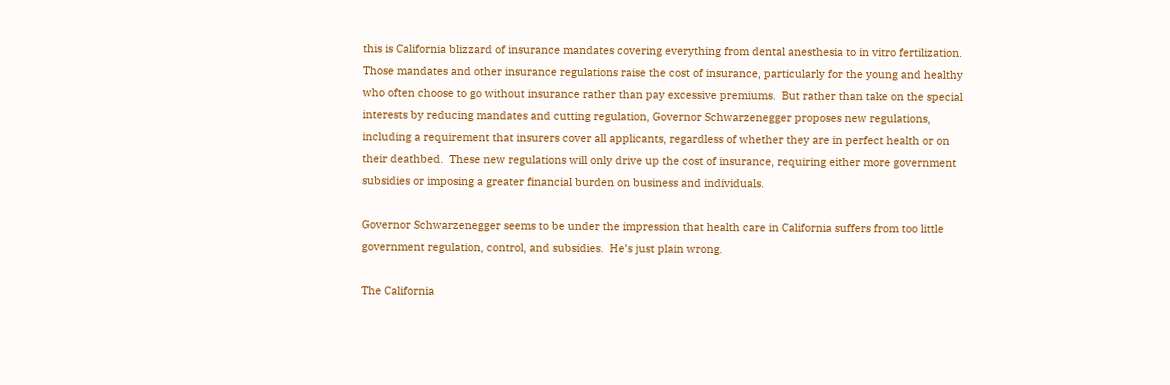this is California blizzard of insurance mandates covering everything from dental anesthesia to in vitro fertilization.  Those mandates and other insurance regulations raise the cost of insurance, particularly for the young and healthy who often choose to go without insurance rather than pay excessive premiums.  But rather than take on the special interests by reducing mandates and cutting regulation, Governor Schwarzenegger proposes new regulations, including a requirement that insurers cover all applicants, regardless of whether they are in perfect health or on their deathbed.  These new regulations will only drive up the cost of insurance, requiring either more government subsidies or imposing a greater financial burden on business and individuals.

Governor Schwarzenegger seems to be under the impression that health care in California suffers from too little government regulation, control, and subsidies.  He’s just plain wrong.

The California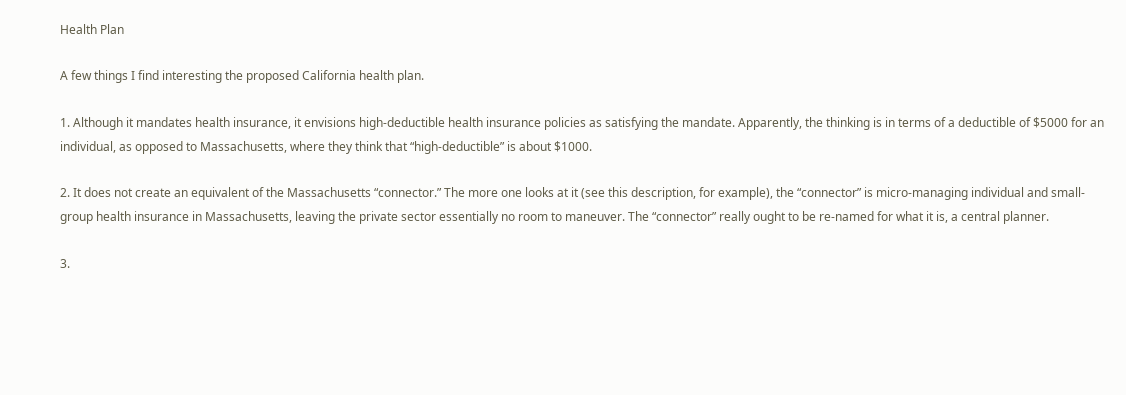Health Plan

A few things I find interesting the proposed California health plan.

1. Although it mandates health insurance, it envisions high-deductible health insurance policies as satisfying the mandate. Apparently, the thinking is in terms of a deductible of $5000 for an individual, as opposed to Massachusetts, where they think that “high-deductible” is about $1000.

2. It does not create an equivalent of the Massachusetts “connector.” The more one looks at it (see this description, for example), the “connector” is micro-managing individual and small-group health insurance in Massachusetts, leaving the private sector essentially no room to maneuver. The “connector” really ought to be re-named for what it is, a central planner.

3.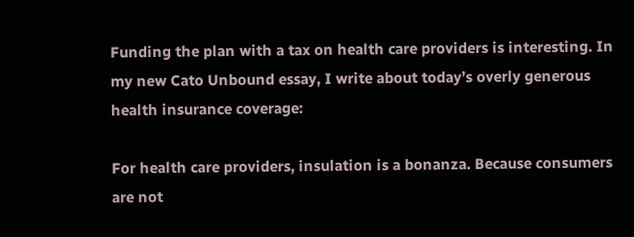Funding the plan with a tax on health care providers is interesting. In my new Cato Unbound essay, I write about today’s overly generous health insurance coverage:

For health care providers, insulation is a bonanza. Because consumers are not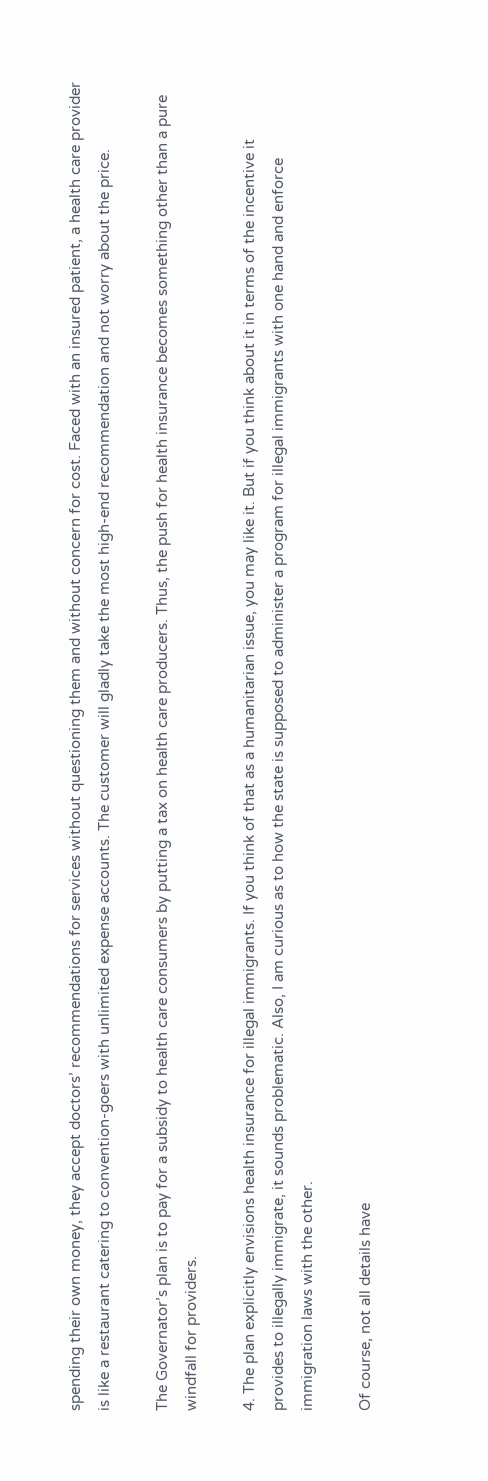spending their own money, they accept doctors’ recommendations for services without questioning them and without concern for cost. Faced with an insured patient, a health care provider is like a restaurant catering to convention-goers with unlimited expense accounts. The customer will gladly take the most high-end recommendation and not worry about the price.

The Governator’s plan is to pay for a subsidy to health care consumers by putting a tax on health care producers. Thus, the push for health insurance becomes something other than a pure windfall for providers.

4. The plan explicitly envisions health insurance for illegal immigrants. If you think of that as a humanitarian issue, you may like it. But if you think about it in terms of the incentive it provides to illegally immigrate, it sounds problematic. Also, I am curious as to how the state is supposed to administer a program for illegal immigrants with one hand and enforce immigration laws with the other.

Of course, not all details have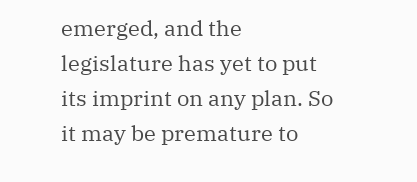emerged, and the legislature has yet to put its imprint on any plan. So it may be premature to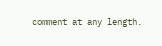comment at any length.